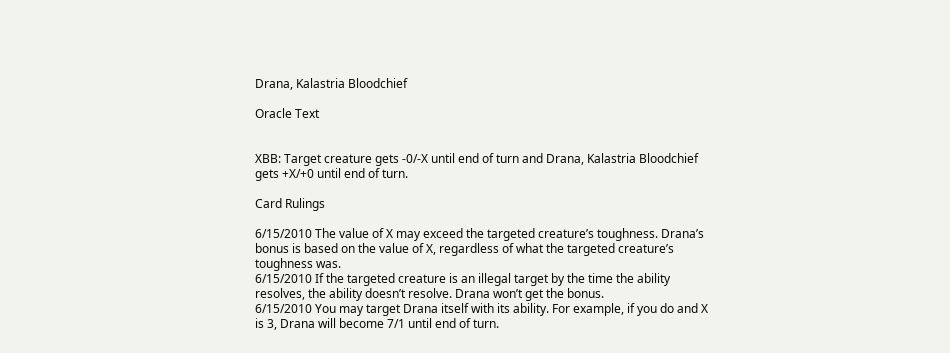Drana, Kalastria Bloodchief

Oracle Text


XBB: Target creature gets -0/-X until end of turn and Drana, Kalastria Bloodchief gets +X/+0 until end of turn.

Card Rulings

6/15/2010 The value of X may exceed the targeted creature’s toughness. Drana’s bonus is based on the value of X, regardless of what the targeted creature’s toughness was.
6/15/2010 If the targeted creature is an illegal target by the time the ability resolves, the ability doesn’t resolve. Drana won’t get the bonus.
6/15/2010 You may target Drana itself with its ability. For example, if you do and X is 3, Drana will become 7/1 until end of turn.